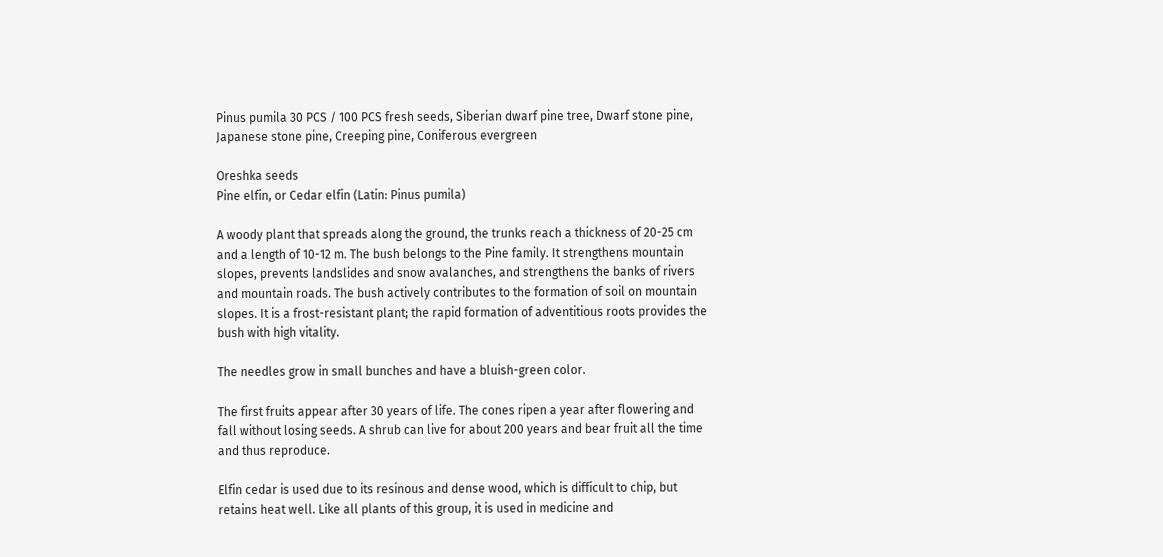Pinus pumila 30 PCS / 100 PCS fresh seeds, Siberian dwarf pine tree, Dwarf stone pine, Japanese stone pine, Creeping pine, Coniferous evergreen

Oreshka seeds
Pine elfin, or Cedar elfin (Latin: Pinus pumila)

A woody plant that spreads along the ground, the trunks reach a thickness of 20-25 cm and a length of 10-12 m. The bush belongs to the Pine family. It strengthens mountain slopes, prevents landslides and snow avalanches, and strengthens the banks of rivers and mountain roads. The bush actively contributes to the formation of soil on mountain slopes. It is a frost-resistant plant; the rapid formation of adventitious roots provides the bush with high vitality.

The needles grow in small bunches and have a bluish-green color.

The first fruits appear after 30 years of life. The cones ripen a year after flowering and fall without losing seeds. A shrub can live for about 200 years and bear fruit all the time and thus reproduce.

Elfin cedar is used due to its resinous and dense wood, which is difficult to chip, but retains heat well. Like all plants of this group, it is used in medicine and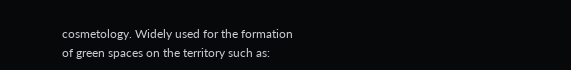cosmetology. Widely used for the formation of green spaces on the territory such as: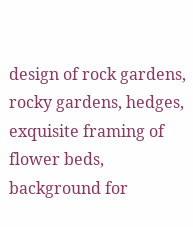design of rock gardens, rocky gardens, hedges, exquisite framing of flower beds, background for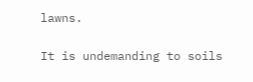lawns.

It is undemanding to soils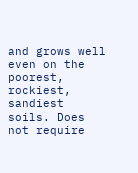and grows well even on the poorest, rockiest, sandiest soils. Does not require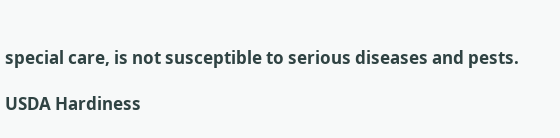special care, is not susceptible to serious diseases and pests.

USDA Hardiness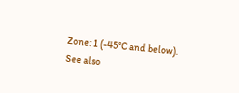Zone: 1 (-45°C and below).
See also